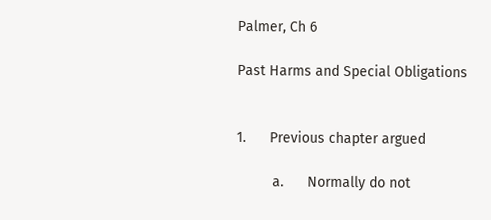Palmer, Ch 6

Past Harms and Special Obligations


1.      Previous chapter argued

         a.      Normally do not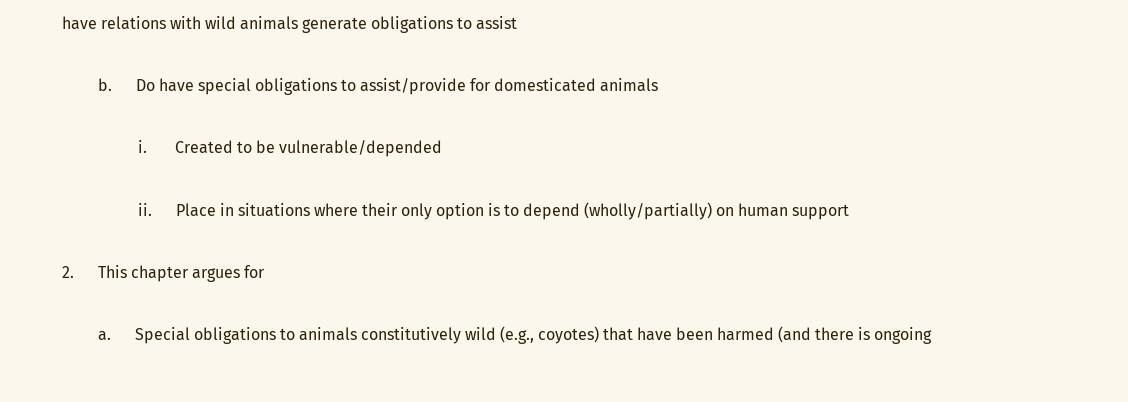have relations with wild animals generate obligations to assist

         b.      Do have special obligations to assist/provide for domesticated animals

                   i.       Created to be vulnerable/depended

                   ii.      Place in situations where their only option is to depend (wholly/partially) on human support

2.      This chapter argues for

         a.      Special obligations to animals constitutively wild (e.g., coyotes) that have been harmed (and there is ongoing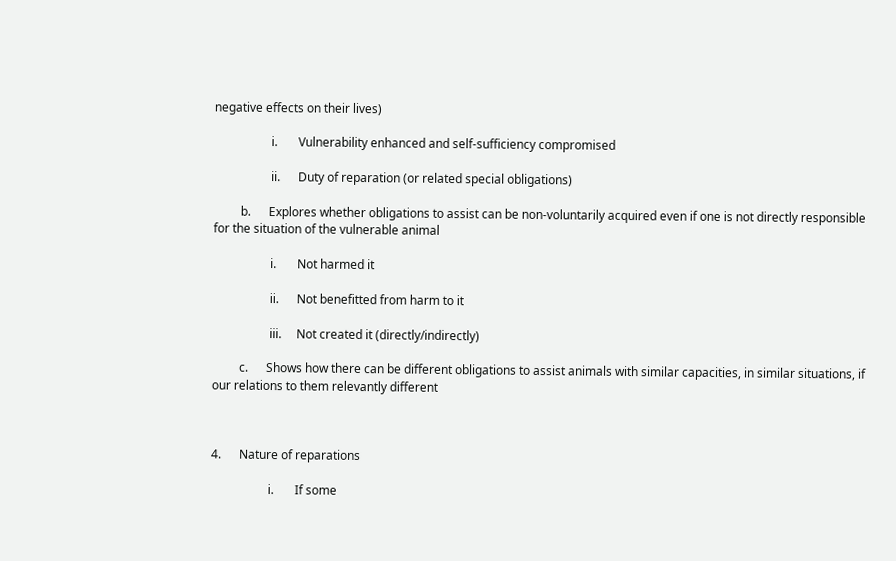negative effects on their lives)

                   i.       Vulnerability enhanced and self-sufficiency compromised

                   ii.      Duty of reparation (or related special obligations)

         b.      Explores whether obligations to assist can be non-voluntarily acquired even if one is not directly responsible for the situation of the vulnerable animal

                   i.       Not harmed it

                   ii.      Not benefitted from harm to it

                   iii.     Not created it (directly/indirectly)

         c.      Shows how there can be different obligations to assist animals with similar capacities, in similar situations, if our relations to them relevantly different



4.      Nature of reparations

                   i.       If some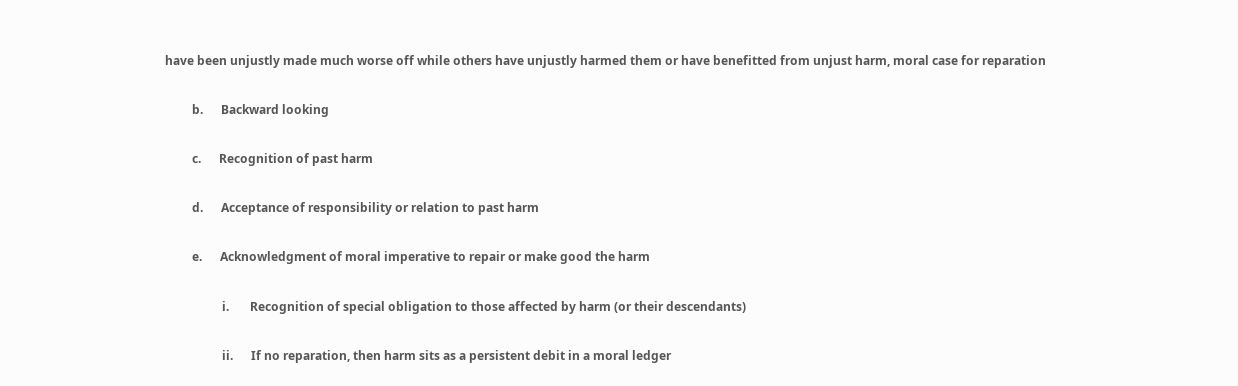have been unjustly made much worse off while others have unjustly harmed them or have benefitted from unjust harm, moral case for reparation

         b.      Backward looking

         c.      Recognition of past harm

         d.      Acceptance of responsibility or relation to past harm

         e.      Acknowledgment of moral imperative to repair or make good the harm

                   i.       Recognition of special obligation to those affected by harm (or their descendants)

                   ii.      If no reparation, then harm sits as a persistent debit in a moral ledger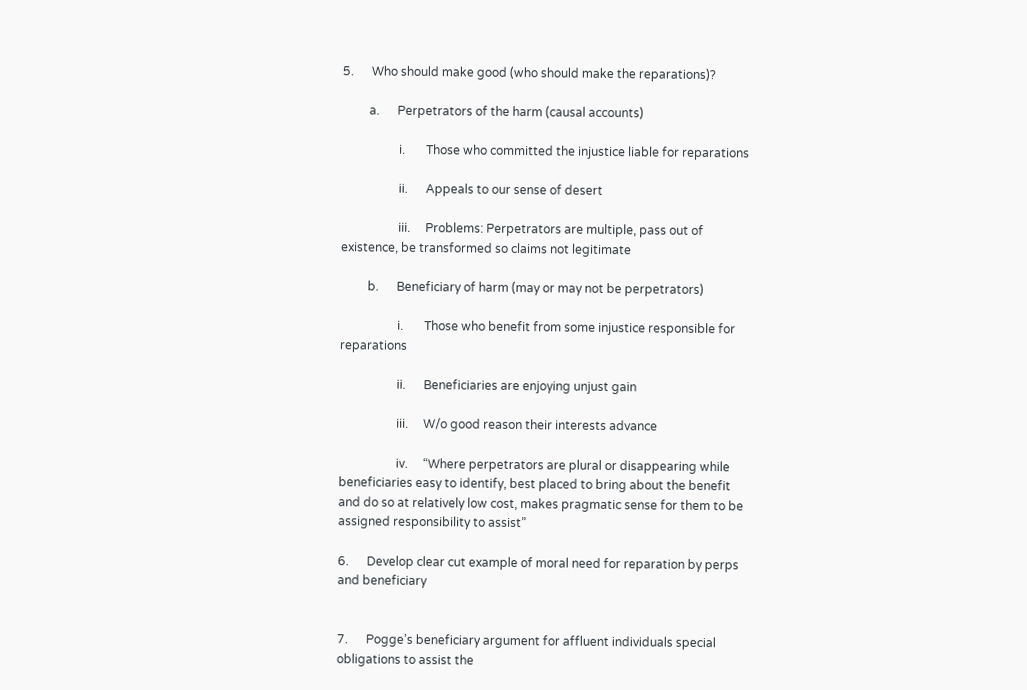5.      Who should make good (who should make the reparations)?

         a.      Perpetrators of the harm (causal accounts)

                   i.       Those who committed the injustice liable for reparations

                   ii.      Appeals to our sense of desert

                   iii.     Problems: Perpetrators are multiple, pass out of existence, be transformed so claims not legitimate

         b.      Beneficiary of harm (may or may not be perpetrators)

                   i.       Those who benefit from some injustice responsible for reparations

                   ii.      Beneficiaries are enjoying unjust gain

                   iii.     W/o good reason their interests advance

                   iv.     “Where perpetrators are plural or disappearing while beneficiaries easy to identify, best placed to bring about the benefit and do so at relatively low cost, makes pragmatic sense for them to be assigned responsibility to assist”

6.      Develop clear cut example of moral need for reparation by perps and beneficiary


7.      Pogge’s beneficiary argument for affluent individuals special obligations to assist the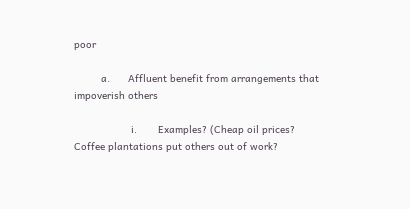poor

         a.      Affluent benefit from arrangements that impoverish others

                   i.       Examples? (Cheap oil prices? Coffee plantations put others out of work?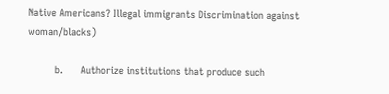Native Americans? Illegal immigrants Discrimination against woman/blacks)

         b.      Authorize institutions that produce such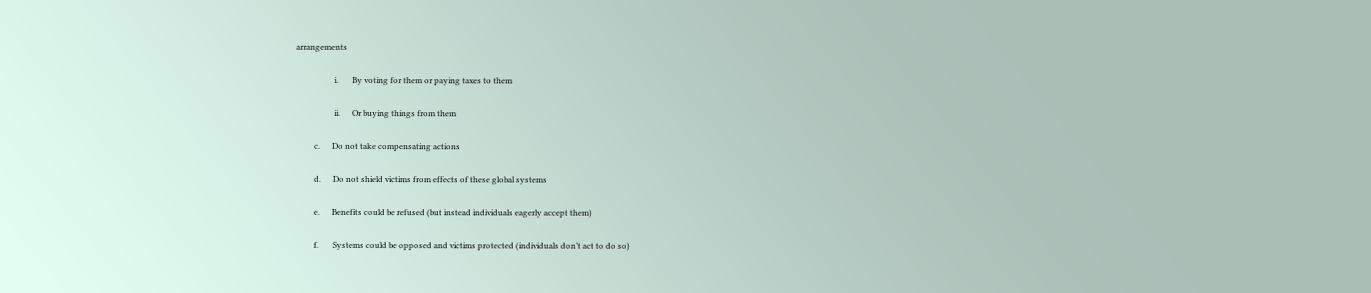arrangements

                   i.       By voting for them or paying taxes to them

                   ii.      Or buying things from them

         c.      Do not take compensating actions

         d.      Do not shield victims from effects of these global systems

         e.      Benefits could be refused (but instead individuals eagerly accept them)

         f.       Systems could be opposed and victims protected (individuals don’t act to do so)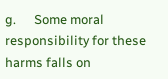g.      Some moral responsibility for these harms falls on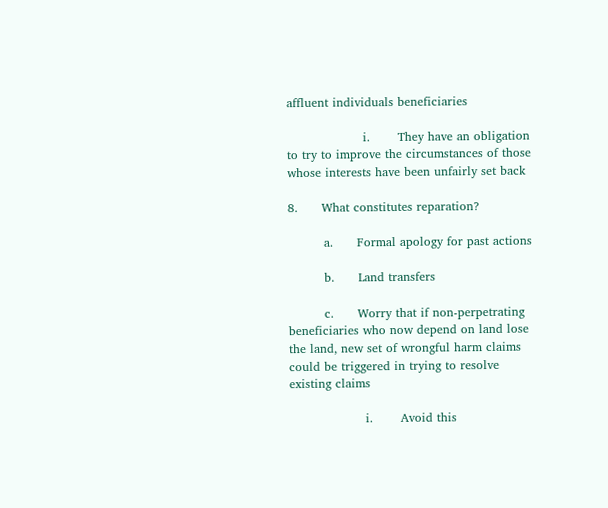affluent individuals beneficiaries

                   i.       They have an obligation to try to improve the circumstances of those whose interests have been unfairly set back

8.      What constitutes reparation?

         a.      Formal apology for past actions

         b.      Land transfers

         c.      Worry that if non-perpetrating beneficiaries who now depend on land lose the land, new set of wrongful harm claims could be triggered in trying to resolve existing claims

                   i.       Avoid this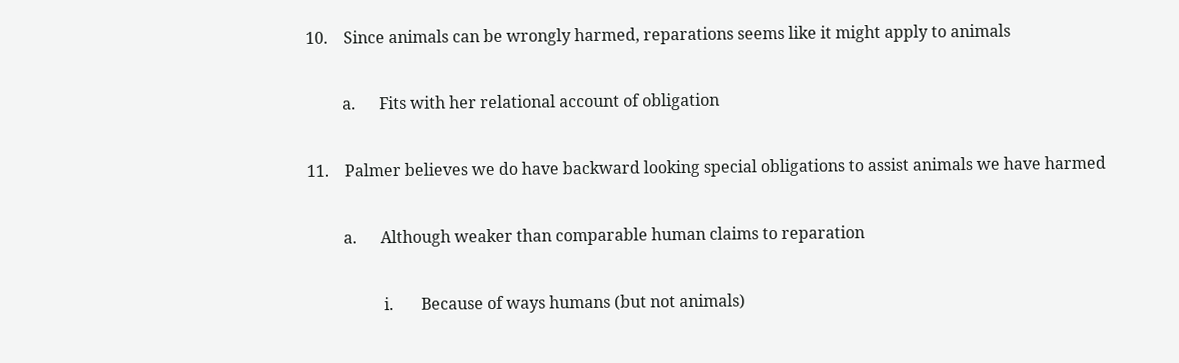10.    Since animals can be wrongly harmed, reparations seems like it might apply to animals

         a.      Fits with her relational account of obligation

11.    Palmer believes we do have backward looking special obligations to assist animals we have harmed

         a.      Although weaker than comparable human claims to reparation

                   i.       Because of ways humans (but not animals)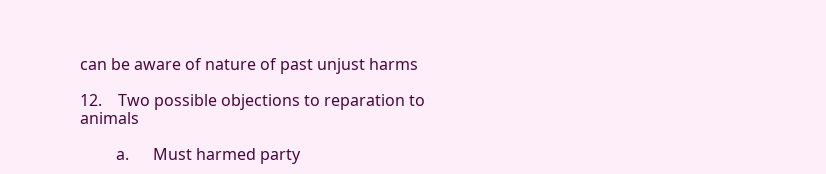can be aware of nature of past unjust harms

12.    Two possible objections to reparation to animals

         a.      Must harmed party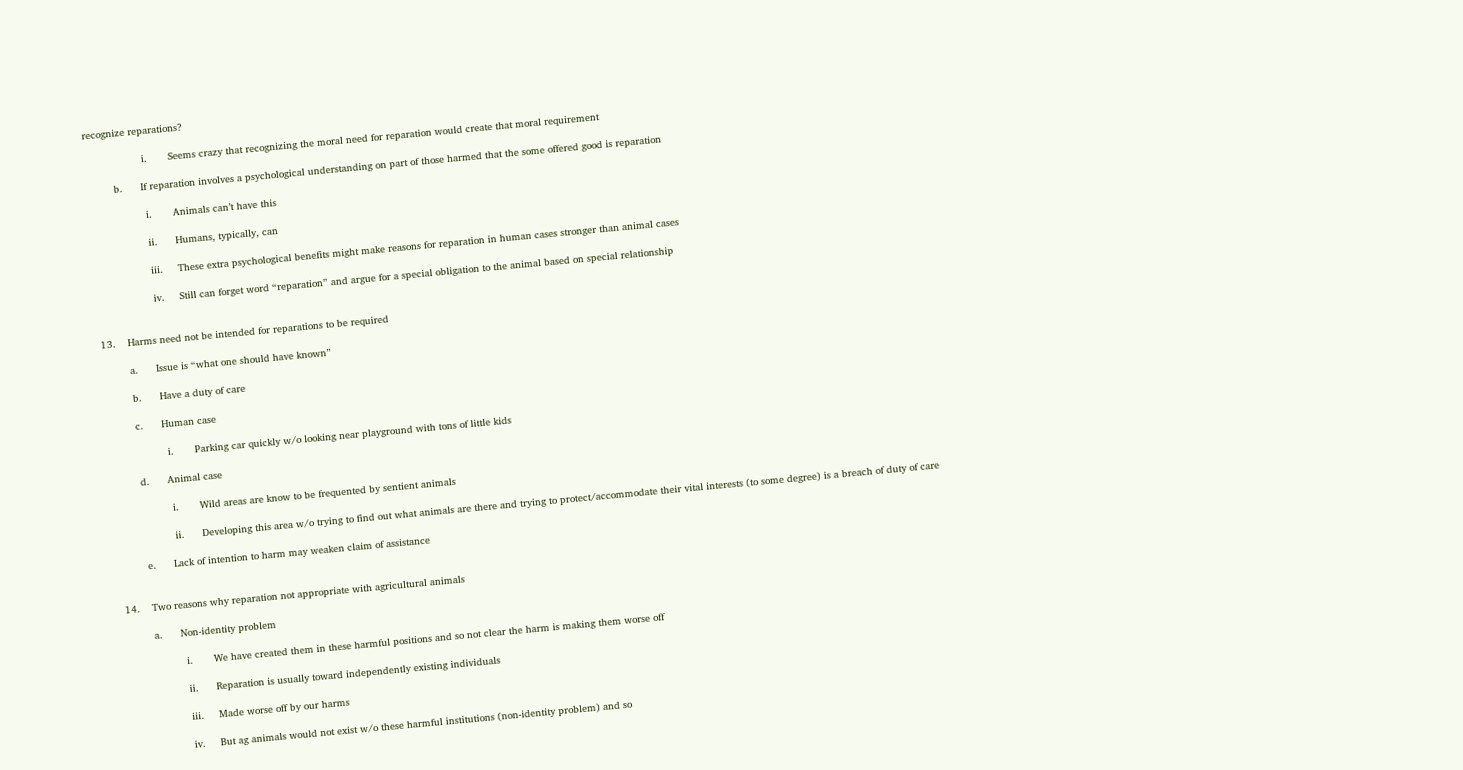recognize reparations?

                   i.       Seems crazy that recognizing the moral need for reparation would create that moral requirement

         b.      If reparation involves a psychological understanding on part of those harmed that the some offered good is reparation

                   i.       Animals can’t have this

                   ii.      Humans, typically, can

                   iii.     These extra psychological benefits might make reasons for reparation in human cases stronger than animal cases

                   iv.     Still can forget word “reparation” and argue for a special obligation to the animal based on special relationship


13.    Harms need not be intended for reparations to be required

         a.      Issue is “what one should have known”

         b.      Have a duty of care

         c.      Human case

                   i.       Parking car quickly w/o looking near playground with tons of little kids

         d.      Animal case

                   i.       Wild areas are know to be frequented by sentient animals

                   ii.      Developing this area w/o trying to find out what animals are there and trying to protect/accommodate their vital interests (to some degree) is a breach of duty of care

         e.      Lack of intention to harm may weaken claim of assistance


14.    Two reasons why reparation not appropriate with agricultural animals

         a.      Non-identity problem

                   i.       We have created them in these harmful positions and so not clear the harm is making them worse off

                   ii.      Reparation is usually toward independently existing individuals

                   iii.     Made worse off by our harms

                   iv.     But ag animals would not exist w/o these harmful institutions (non-identity problem) and so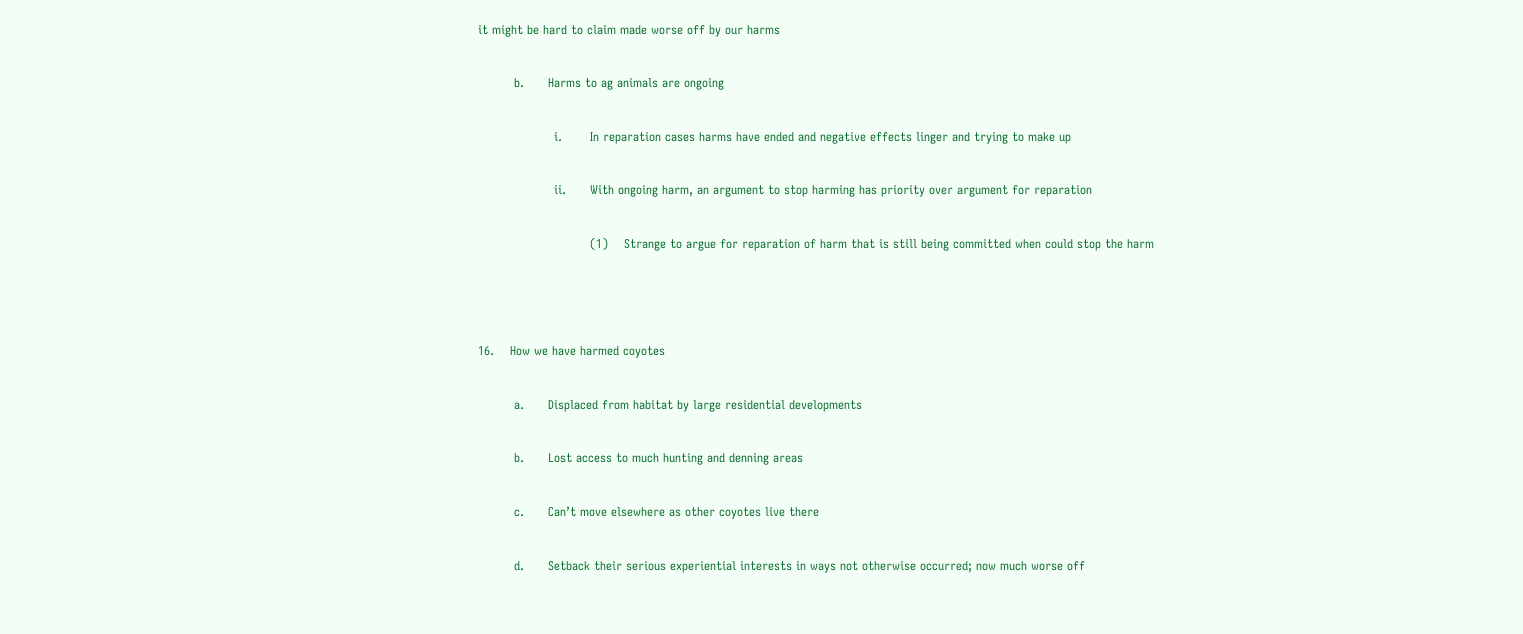it might be hard to claim made worse off by our harms

         b.      Harms to ag animals are ongoing

                   i.       In reparation cases harms have ended and negative effects linger and trying to make up

                   ii.      With ongoing harm, an argument to stop harming has priority over argument for reparation

                            (1)    Strange to argue for reparation of harm that is still being committed when could stop the harm



16.    How we have harmed coyotes

         a.      Displaced from habitat by large residential developments

         b.      Lost access to much hunting and denning areas

         c.      Can’t move elsewhere as other coyotes live there

         d.      Setback their serious experiential interests in ways not otherwise occurred; now much worse off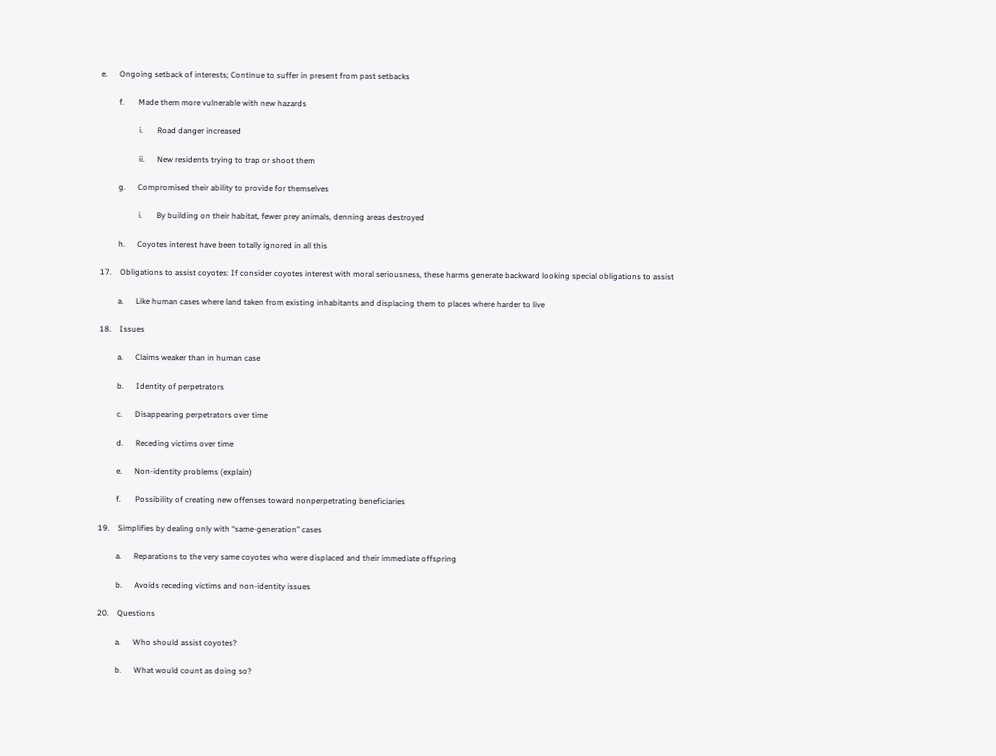e.      Ongoing setback of interests; Continue to suffer in present from past setbacks

         f.       Made them more vulnerable with new hazards

                   i.       Road danger increased

                   ii.      New residents trying to trap or shoot them

         g.      Compromised their ability to provide for themselves

                   i.       By building on their habitat, fewer prey animals, denning areas destroyed

         h.      Coyotes interest have been totally ignored in all this

17.    Obligations to assist coyotes: If consider coyotes interest with moral seriousness, these harms generate backward looking special obligations to assist

         a.      Like human cases where land taken from existing inhabitants and displacing them to places where harder to live

18.    Issues

         a.      Claims weaker than in human case

         b.      Identity of perpetrators

         c.      Disappearing perpetrators over time

         d.      Receding victims over time

         e.      Non-identity problems (explain)

         f.       Possibility of creating new offenses toward nonperpetrating beneficiaries

19.    Simplifies by dealing only with “same-generation” cases

         a.      Reparations to the very same coyotes who were displaced and their immediate offspring

         b.      Avoids receding victims and non-identity issues

20.    Questions

         a.      Who should assist coyotes?

         b.      What would count as doing so?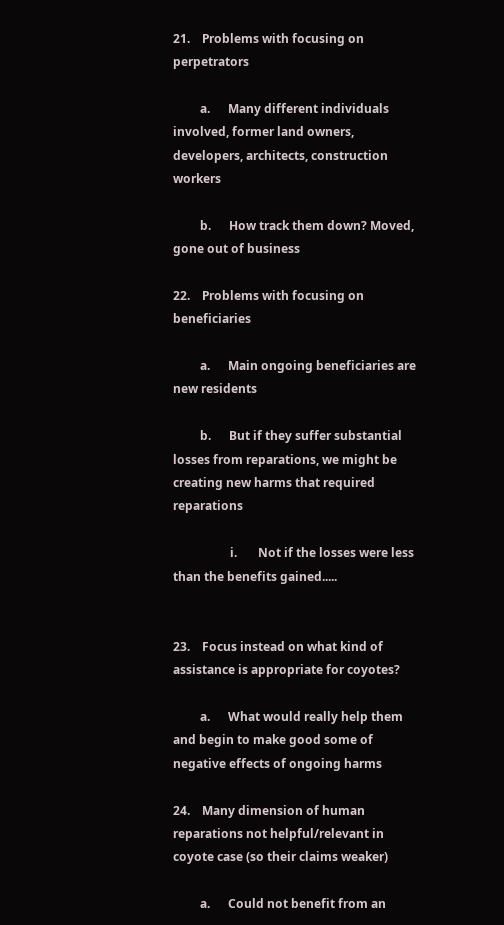21.    Problems with focusing on perpetrators

         a.      Many different individuals involved, former land owners, developers, architects, construction workers

         b.      How track them down? Moved, gone out of business

22.    Problems with focusing on beneficiaries

         a.      Main ongoing beneficiaries are new residents

         b.      But if they suffer substantial losses from reparations, we might be creating new harms that required reparations

                   i.       Not if the losses were less than the benefits gained.....


23.    Focus instead on what kind of assistance is appropriate for coyotes?

         a.      What would really help them and begin to make good some of negative effects of ongoing harms

24.    Many dimension of human reparations not helpful/relevant in coyote case (so their claims weaker)

         a.      Could not benefit from an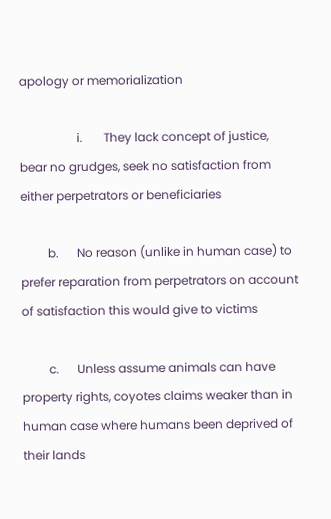apology or memorialization

                   i.       They lack concept of justice, bear no grudges, seek no satisfaction from either perpetrators or beneficiaries

         b.      No reason (unlike in human case) to prefer reparation from perpetrators on account of satisfaction this would give to victims

         c.      Unless assume animals can have property rights, coyotes claims weaker than in human case where humans been deprived of their lands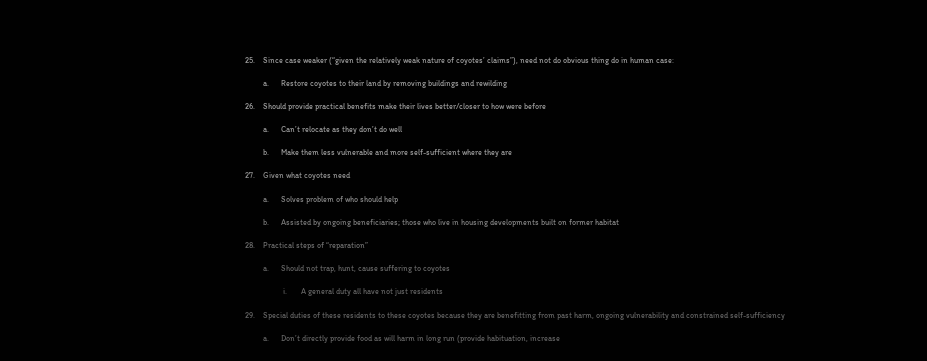25.    Since case weaker (“given the relatively weak nature of coyotes’ claims”), need not do obvious thing do in human case:

         a.      Restore coyotes to their land by removing buildings and rewilding

26.    Should provide practical benefits make their lives better/closer to how were before

         a.      Can’t relocate as they don’t do well

         b.      Make them less vulnerable and more self-sufficient where they are

27.    Given what coyotes need

         a.      Solves problem of who should help

         b.      Assisted by ongoing beneficiaries; those who live in housing developments built on former habitat

28.    Practical steps of “reparation”

         a.      Should not trap, hunt, cause suffering to coyotes

                   i.       A general duty all have not just residents

29.    Special duties of these residents to these coyotes because they are benefitting from past harm, ongoing vulnerability and constrained self-sufficiency

         a.      Don’t directly provide food as will harm in long run (provide habituation, increase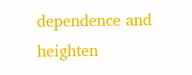dependence and heighten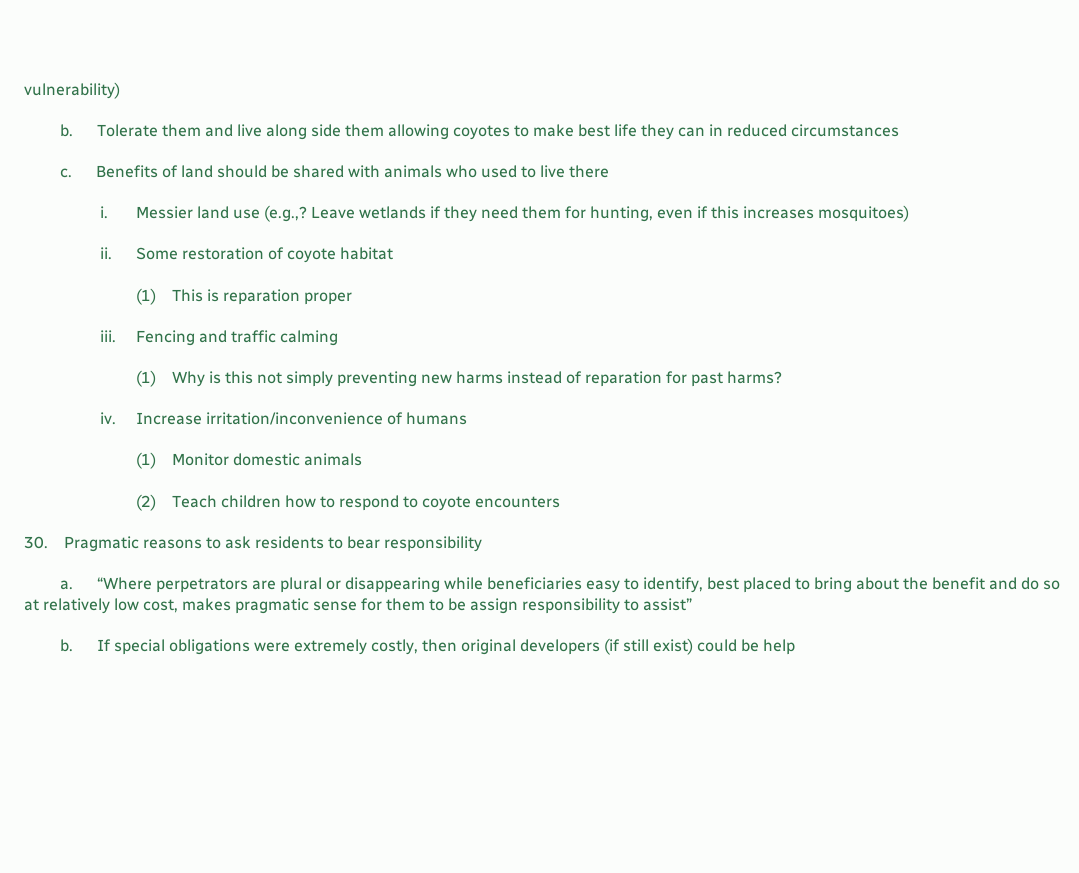vulnerability)

         b.      Tolerate them and live along side them allowing coyotes to make best life they can in reduced circumstances

         c.      Benefits of land should be shared with animals who used to live there

                   i.       Messier land use (e.g.,? Leave wetlands if they need them for hunting, even if this increases mosquitoes)

                   ii.      Some restoration of coyote habitat

                            (1)    This is reparation proper

                   iii.     Fencing and traffic calming

                            (1)    Why is this not simply preventing new harms instead of reparation for past harms?

                   iv.     Increase irritation/inconvenience of humans

                            (1)    Monitor domestic animals

                            (2)    Teach children how to respond to coyote encounters

30.    Pragmatic reasons to ask residents to bear responsibility

         a.      “Where perpetrators are plural or disappearing while beneficiaries easy to identify, best placed to bring about the benefit and do so at relatively low cost, makes pragmatic sense for them to be assign responsibility to assist”

         b.      If special obligations were extremely costly, then original developers (if still exist) could be help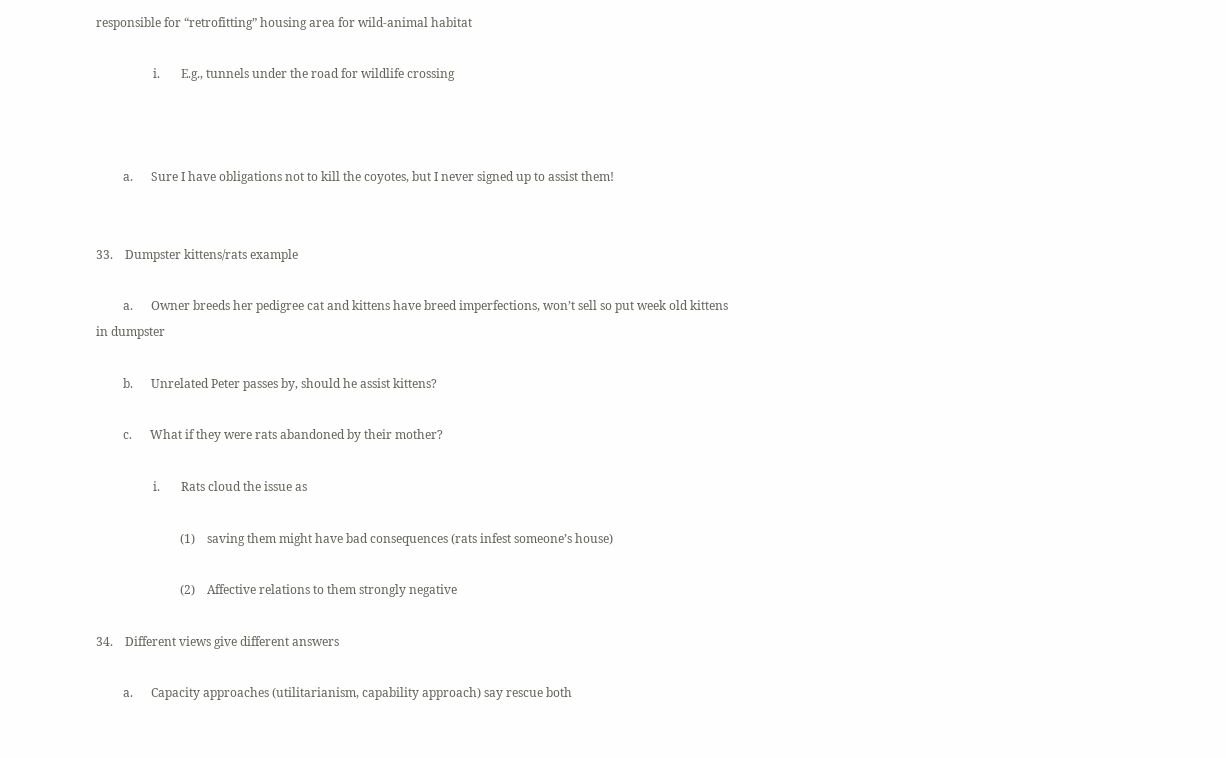responsible for “retrofitting” housing area for wild-animal habitat

                   i.       E.g., tunnels under the road for wildlife crossing



         a.      Sure I have obligations not to kill the coyotes, but I never signed up to assist them!


33.    Dumpster kittens/rats example

         a.      Owner breeds her pedigree cat and kittens have breed imperfections, won’t sell so put week old kittens in dumpster

         b.      Unrelated Peter passes by, should he assist kittens?

         c.      What if they were rats abandoned by their mother?

                   i.       Rats cloud the issue as

                            (1)    saving them might have bad consequences (rats infest someone’s house)

                            (2)    Affective relations to them strongly negative

34.    Different views give different answers

         a.      Capacity approaches (utilitarianism, capability approach) say rescue both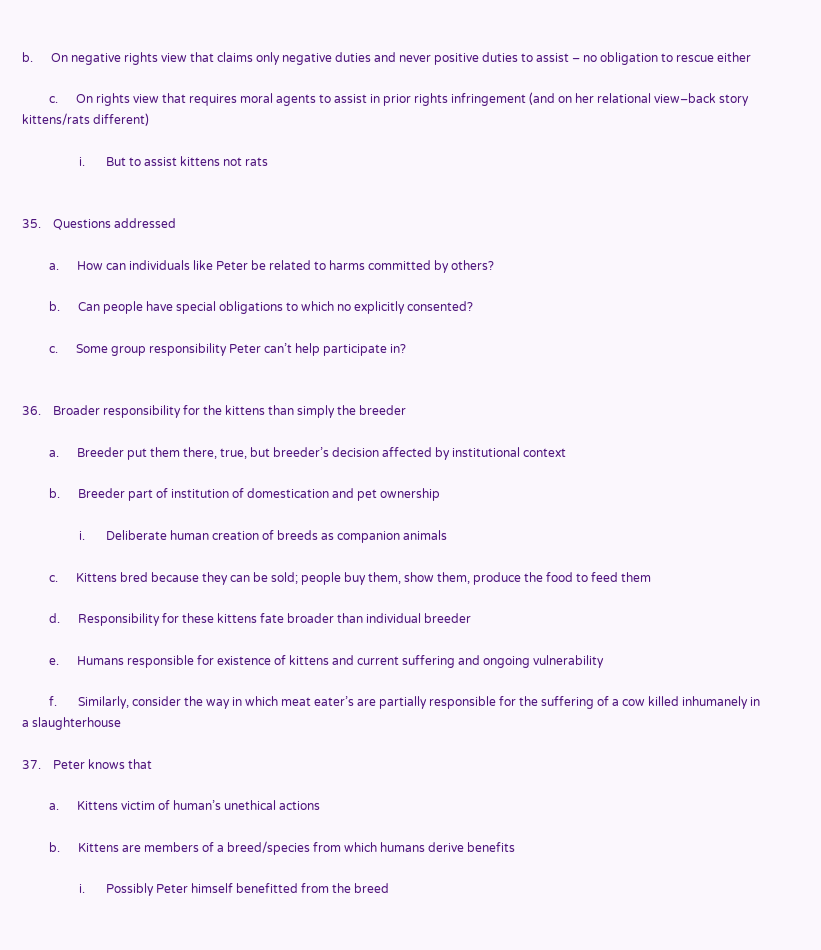b.      On negative rights view that claims only negative duties and never positive duties to assist – no obligation to rescue either

         c.      On rights view that requires moral agents to assist in prior rights infringement (and on her relational view–back story kittens/rats different)

                   i.       But to assist kittens not rats


35.    Questions addressed

         a.      How can individuals like Peter be related to harms committed by others?

         b.      Can people have special obligations to which no explicitly consented?

         c.      Some group responsibility Peter can’t help participate in?


36.    Broader responsibility for the kittens than simply the breeder

         a.      Breeder put them there, true, but breeder’s decision affected by institutional context

         b.      Breeder part of institution of domestication and pet ownership

                   i.       Deliberate human creation of breeds as companion animals

         c.      Kittens bred because they can be sold; people buy them, show them, produce the food to feed them

         d.      Responsibility for these kittens fate broader than individual breeder

         e.      Humans responsible for existence of kittens and current suffering and ongoing vulnerability

         f.       Similarly, consider the way in which meat eater’s are partially responsible for the suffering of a cow killed inhumanely in a slaughterhouse

37.    Peter knows that

         a.      Kittens victim of human’s unethical actions

         b.      Kittens are members of a breed/species from which humans derive benefits

                   i.       Possibly Peter himself benefitted from the breed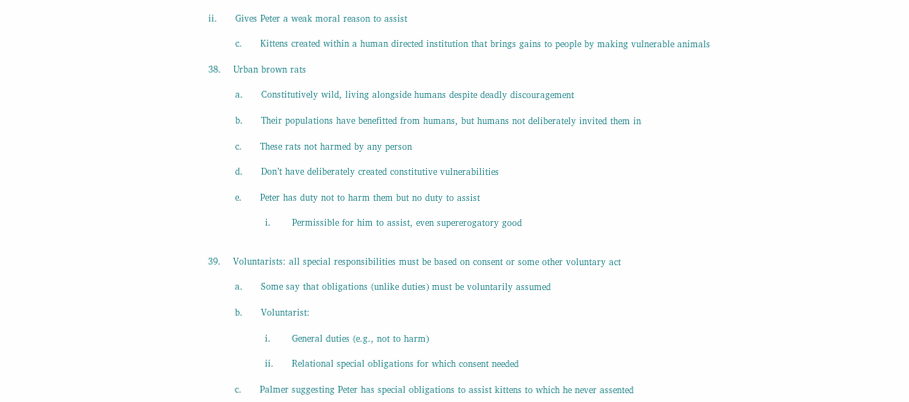ii.      Gives Peter a weak moral reason to assist

         c.      Kittens created within a human directed institution that brings gains to people by making vulnerable animals

38.    Urban brown rats

         a.      Constitutively wild, living alongside humans despite deadly discouragement

         b.      Their populations have benefitted from humans, but humans not deliberately invited them in

         c.      These rats not harmed by any person

         d.      Don’t have deliberately created constitutive vulnerabilities

         e.      Peter has duty not to harm them but no duty to assist

                   i.       Permissible for him to assist, even supererogatory good


39.    Voluntarists: all special responsibilities must be based on consent or some other voluntary act

         a.      Some say that obligations (unlike duties) must be voluntarily assumed

         b.      Voluntarist:

                   i.       General duties (e.g., not to harm)

                   ii.      Relational special obligations for which consent needed

         c.      Palmer suggesting Peter has special obligations to assist kittens to which he never assented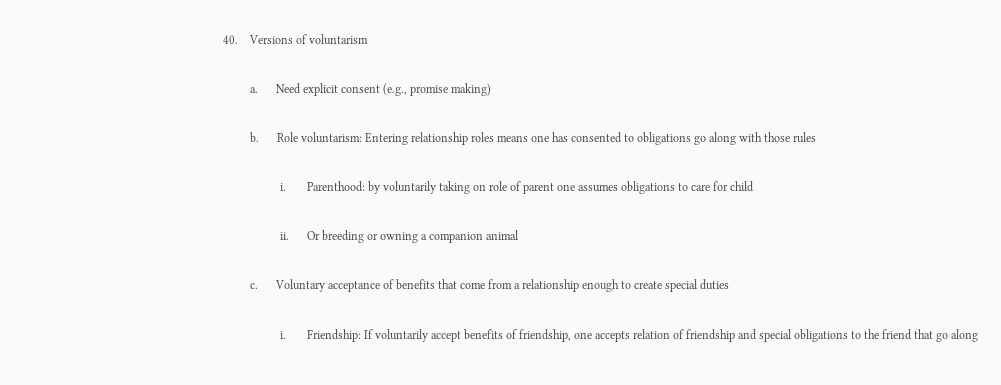40.    Versions of voluntarism

         a.      Need explicit consent (e.g., promise making)

         b.      Role voluntarism: Entering relationship roles means one has consented to obligations go along with those rules

                   i.       Parenthood: by voluntarily taking on role of parent one assumes obligations to care for child

                   ii.      Or breeding or owning a companion animal

         c.      Voluntary acceptance of benefits that come from a relationship enough to create special duties

                   i.       Friendship: If voluntarily accept benefits of friendship, one accepts relation of friendship and special obligations to the friend that go along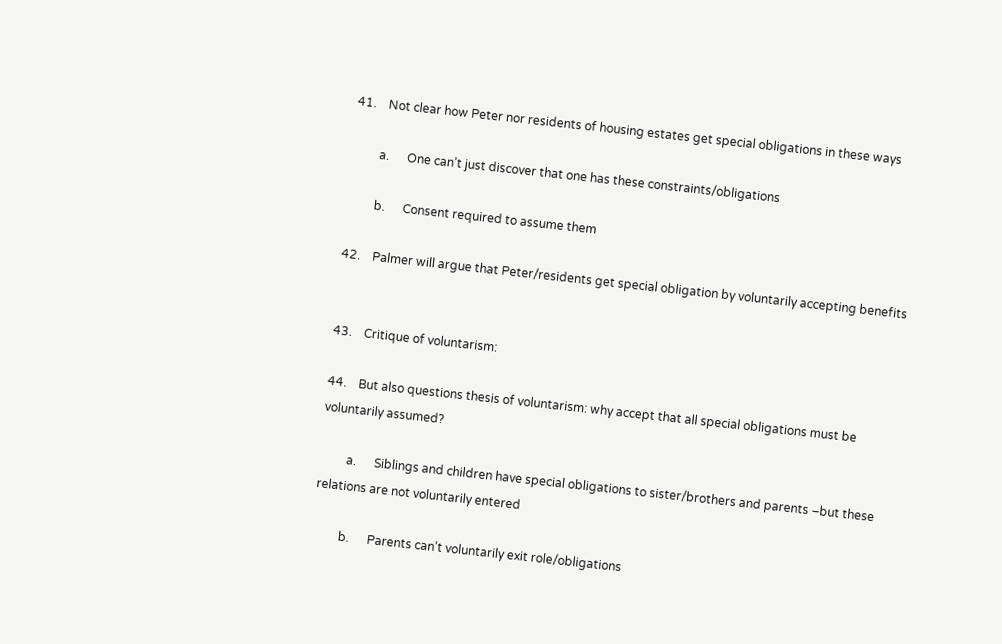41.    Not clear how Peter nor residents of housing estates get special obligations in these ways

         a.      One can’t just discover that one has these constraints/obligations

         b.      Consent required to assume them

42.    Palmer will argue that Peter/residents get special obligation by voluntarily accepting benefits


43.    Critique of voluntarism:

44.    But also questions thesis of voluntarism: why accept that all special obligations must be voluntarily assumed?

         a.      Siblings and children have special obligations to sister/brothers and parents –but these relations are not voluntarily entered

         b.      Parents can’t voluntarily exit role/obligations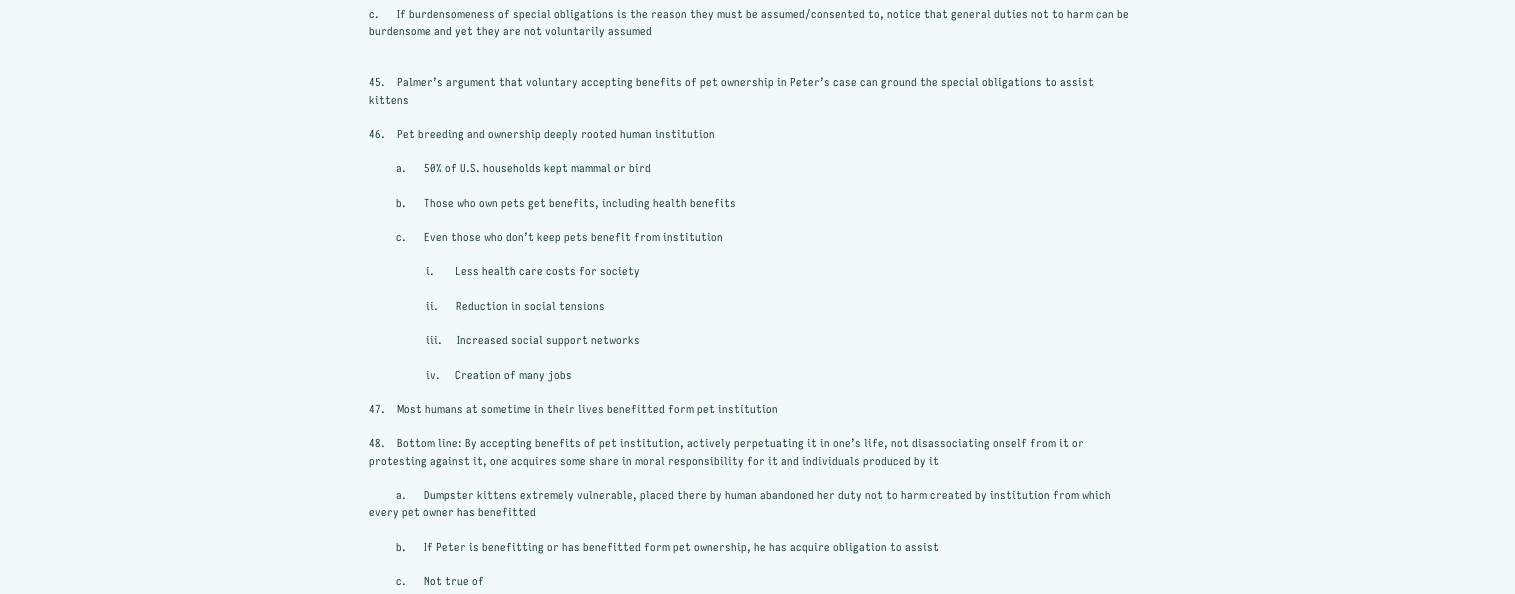c.      If burdensomeness of special obligations is the reason they must be assumed/consented to, notice that general duties not to harm can be burdensome and yet they are not voluntarily assumed


45.    Palmer’s argument that voluntary accepting benefits of pet ownership in Peter’s case can ground the special obligations to assist kittens

46.    Pet breeding and ownership deeply rooted human institution

         a.      50% of U.S. households kept mammal or bird

         b.      Those who own pets get benefits, including health benefits

         c.      Even those who don’t keep pets benefit from institution

                   i.       Less health care costs for society

                   ii.      Reduction in social tensions

                   iii.     Increased social support networks

                   iv.     Creation of many jobs

47.    Most humans at sometime in their lives benefitted form pet institution

48.    Bottom line: By accepting benefits of pet institution, actively perpetuating it in one’s life, not disassociating onself from it or protesting against it, one acquires some share in moral responsibility for it and individuals produced by it

         a.      Dumpster kittens extremely vulnerable, placed there by human abandoned her duty not to harm created by institution from which every pet owner has benefitted

         b.      If Peter is benefitting or has benefitted form pet ownership, he has acquire obligation to assist

         c.      Not true of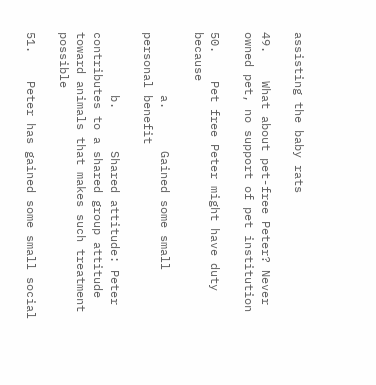assisting the baby rats

49.    What about pet-free Peter? Never owned pet, no support of pet institution

50.    Pet free Peter might have duty because

         a.      Gained some small personal benefit

         b.      Shared attitude: Peter contributes to a shared group attitude toward animals that makes such treatment possible

51.    Peter has gained some small social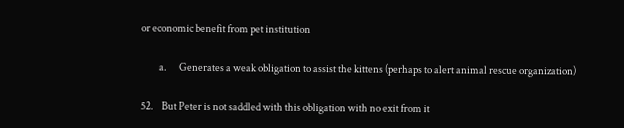or economic benefit from pet institution

         a.      Generates a weak obligation to assist the kittens (perhaps to alert animal rescue organization)

52.    But Peter is not saddled with this obligation with no exit from it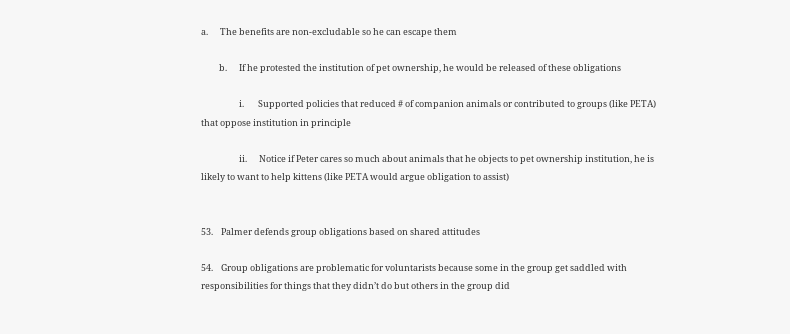a.      The benefits are non-excludable so he can escape them

         b.      If he protested the institution of pet ownership, he would be released of these obligations

                   i.       Supported policies that reduced # of companion animals or contributed to groups (like PETA) that oppose institution in principle

                   ii.      Notice if Peter cares so much about animals that he objects to pet ownership institution, he is likely to want to help kittens (like PETA would argue obligation to assist)


53.    Palmer defends group obligations based on shared attitudes

54.    Group obligations are problematic for voluntarists because some in the group get saddled with responsibilities for things that they didn’t do but others in the group did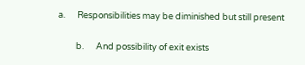a.      Responsibilities may be diminished but still present

         b.      And possibility of exit exists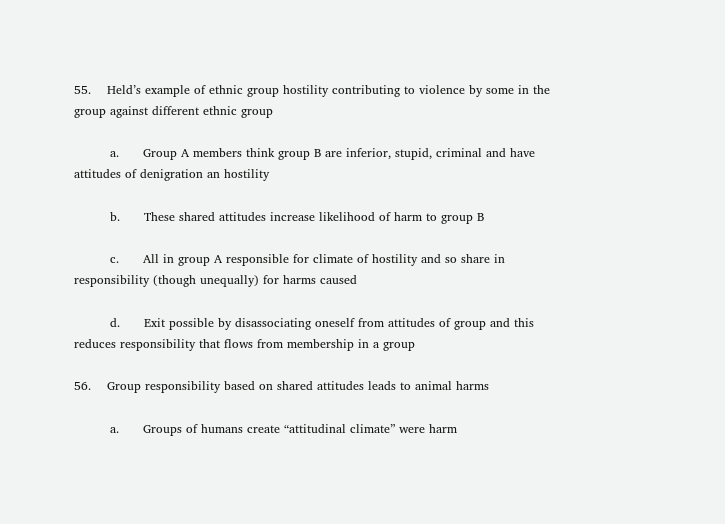55.    Held’s example of ethnic group hostility contributing to violence by some in the group against different ethnic group

         a.      Group A members think group B are inferior, stupid, criminal and have attitudes of denigration an hostility

         b.      These shared attitudes increase likelihood of harm to group B

         c.      All in group A responsible for climate of hostility and so share in responsibility (though unequally) for harms caused

         d.      Exit possible by disassociating oneself from attitudes of group and this reduces responsibility that flows from membership in a group

56.    Group responsibility based on shared attitudes leads to animal harms

         a.      Groups of humans create “attitudinal climate” were harm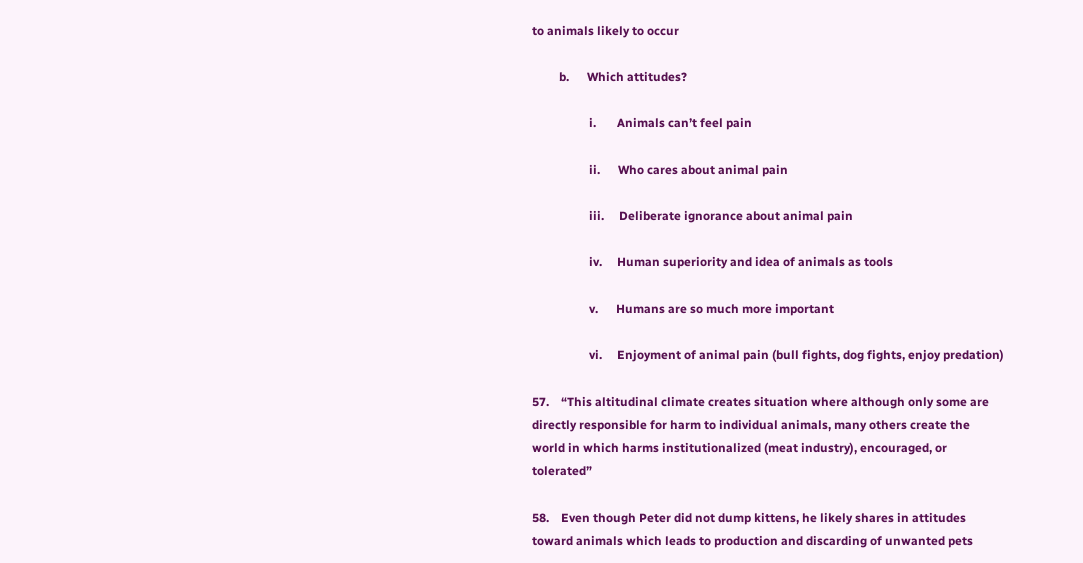to animals likely to occur

         b.      Which attitudes?

                   i.       Animals can’t feel pain

                   ii.      Who cares about animal pain

                   iii.     Deliberate ignorance about animal pain

                   iv.     Human superiority and idea of animals as tools

                   v.      Humans are so much more important

                   vi.     Enjoyment of animal pain (bull fights, dog fights, enjoy predation)

57.    “This altitudinal climate creates situation where although only some are directly responsible for harm to individual animals, many others create the world in which harms institutionalized (meat industry), encouraged, or tolerated”

58.    Even though Peter did not dump kittens, he likely shares in attitudes toward animals which leads to production and discarding of unwanted pets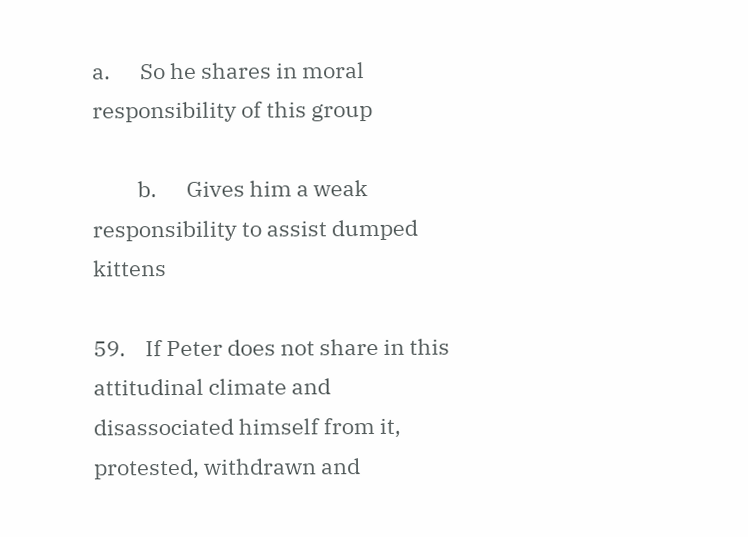a.      So he shares in moral responsibility of this group

         b.      Gives him a weak responsibility to assist dumped kittens

59.    If Peter does not share in this attitudinal climate and disassociated himself from it, protested, withdrawn and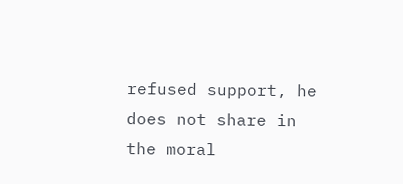refused support, he does not share in the moral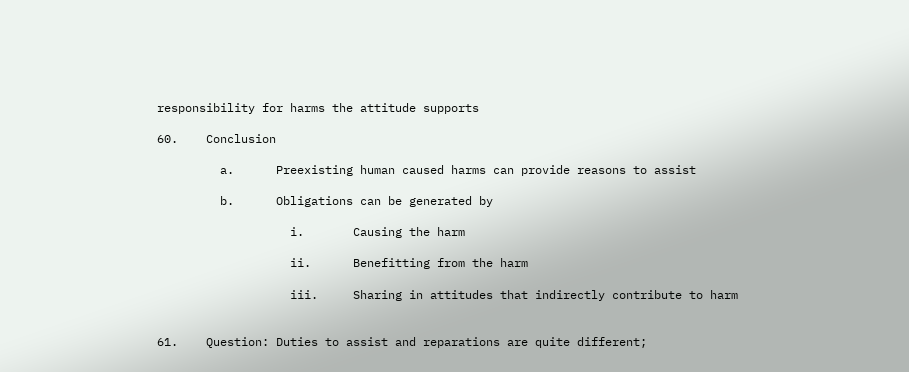responsibility for harms the attitude supports

60.    Conclusion

         a.      Preexisting human caused harms can provide reasons to assist

         b.      Obligations can be generated by

                   i.       Causing the harm

                   ii.      Benefitting from the harm

                   iii.     Sharing in attitudes that indirectly contribute to harm


61.    Question: Duties to assist and reparations are quite different;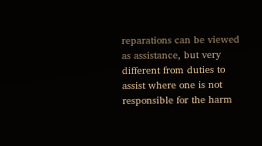reparations can be viewed as assistance, but very different from duties to assist where one is not responsible for the harm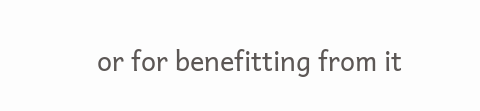or for benefitting from it